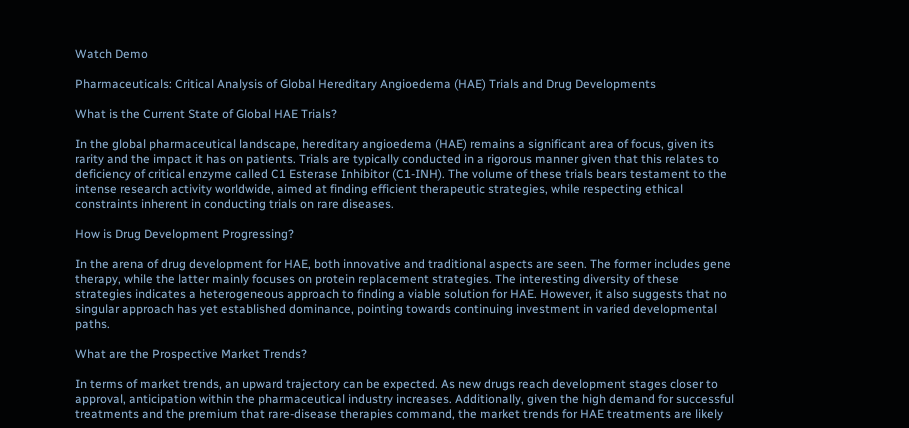Watch Demo

Pharmaceuticals: Critical Analysis of Global Hereditary Angioedema (HAE) Trials and Drug Developments

What is the Current State of Global HAE Trials?

In the global pharmaceutical landscape, hereditary angioedema (HAE) remains a significant area of focus, given its rarity and the impact it has on patients. Trials are typically conducted in a rigorous manner given that this relates to deficiency of critical enzyme called C1 Esterase Inhibitor (C1-INH). The volume of these trials bears testament to the intense research activity worldwide, aimed at finding efficient therapeutic strategies, while respecting ethical constraints inherent in conducting trials on rare diseases.

How is Drug Development Progressing?

In the arena of drug development for HAE, both innovative and traditional aspects are seen. The former includes gene therapy, while the latter mainly focuses on protein replacement strategies. The interesting diversity of these strategies indicates a heterogeneous approach to finding a viable solution for HAE. However, it also suggests that no singular approach has yet established dominance, pointing towards continuing investment in varied developmental paths.

What are the Prospective Market Trends?

In terms of market trends, an upward trajectory can be expected. As new drugs reach development stages closer to approval, anticipation within the pharmaceutical industry increases. Additionally, given the high demand for successful treatments and the premium that rare-disease therapies command, the market trends for HAE treatments are likely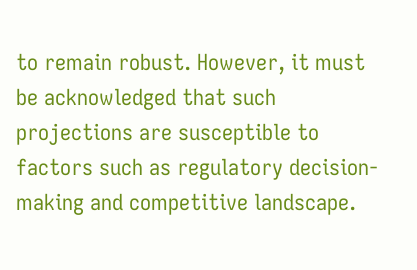to remain robust. However, it must be acknowledged that such projections are susceptible to factors such as regulatory decision-making and competitive landscape.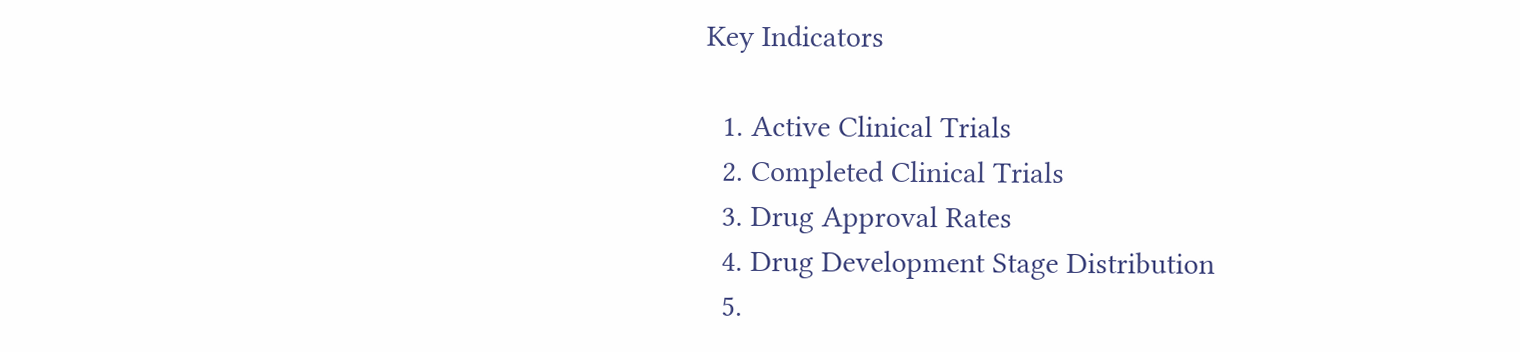Key Indicators

  1. Active Clinical Trials
  2. Completed Clinical Trials
  3. Drug Approval Rates
  4. Drug Development Stage Distribution
  5.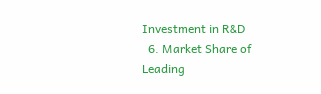Investment in R&D
  6. Market Share of Leading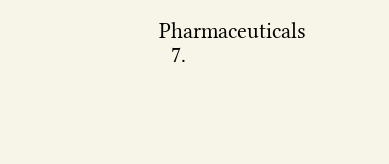Pharmaceuticals
  7.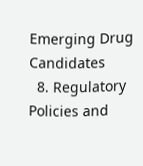Emerging Drug Candidates
  8. Regulatory Policies and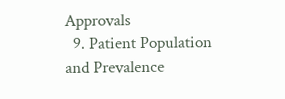Approvals
  9. Patient Population and Prevalence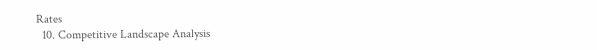Rates
  10. Competitive Landscape Analysis